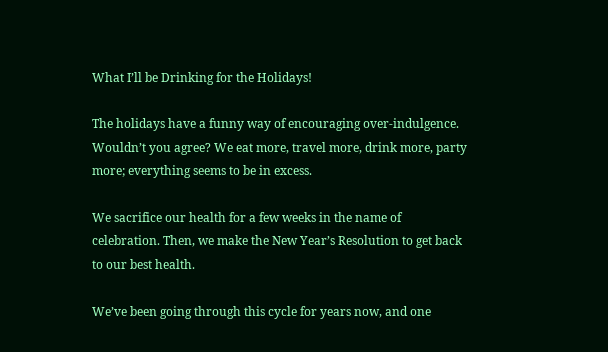What I’ll be Drinking for the Holidays!

The holidays have a funny way of encouraging over-indulgence. Wouldn’t you agree? We eat more, travel more, drink more, party more; everything seems to be in excess.

We sacrifice our health for a few weeks in the name of celebration. Then, we make the New Year’s Resolution to get back to our best health.

We’ve been going through this cycle for years now, and one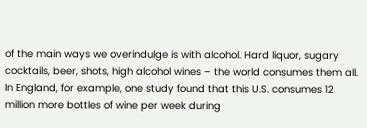of the main ways we overindulge is with alcohol. Hard liquor, sugary cocktails, beer, shots, high alcohol wines – the world consumes them all. In England, for example, one study found that this U.S. consumes 12 million more bottles of wine per week during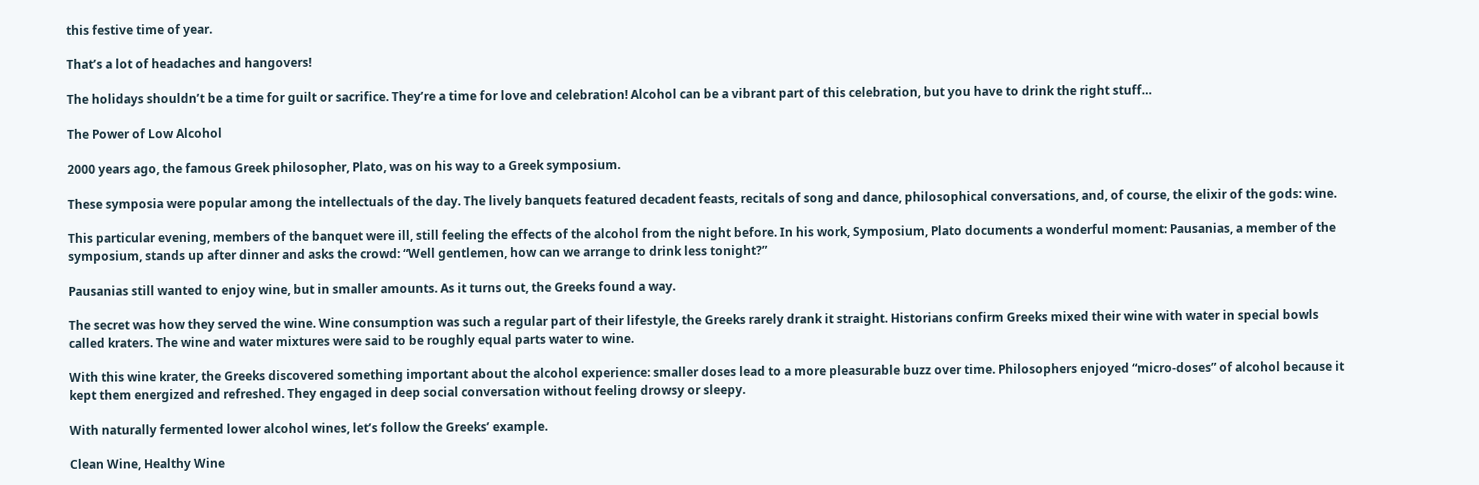this festive time of year.

That’s a lot of headaches and hangovers!

The holidays shouldn’t be a time for guilt or sacrifice. They’re a time for love and celebration! Alcohol can be a vibrant part of this celebration, but you have to drink the right stuff…

The Power of Low Alcohol

2000 years ago, the famous Greek philosopher, Plato, was on his way to a Greek symposium.

These symposia were popular among the intellectuals of the day. The lively banquets featured decadent feasts, recitals of song and dance, philosophical conversations, and, of course, the elixir of the gods: wine.

This particular evening, members of the banquet were ill, still feeling the effects of the alcohol from the night before. In his work, Symposium, Plato documents a wonderful moment: Pausanias, a member of the symposium, stands up after dinner and asks the crowd: “Well gentlemen, how can we arrange to drink less tonight?”

Pausanias still wanted to enjoy wine, but in smaller amounts. As it turns out, the Greeks found a way.

The secret was how they served the wine. Wine consumption was such a regular part of their lifestyle, the Greeks rarely drank it straight. Historians confirm Greeks mixed their wine with water in special bowls called kraters. The wine and water mixtures were said to be roughly equal parts water to wine.

With this wine krater, the Greeks discovered something important about the alcohol experience: smaller doses lead to a more pleasurable buzz over time. Philosophers enjoyed “micro-doses” of alcohol because it kept them energized and refreshed. They engaged in deep social conversation without feeling drowsy or sleepy.

With naturally fermented lower alcohol wines, let’s follow the Greeks’ example.

Clean Wine, Healthy Wine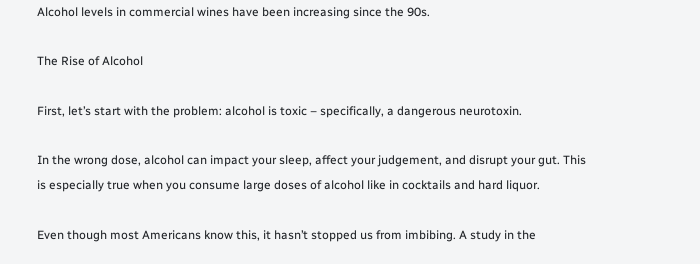Alcohol levels in commercial wines have been increasing since the 90s.

The Rise of Alcohol

First, let’s start with the problem: alcohol is toxic – specifically, a dangerous neurotoxin.

In the wrong dose, alcohol can impact your sleep, affect your judgement, and disrupt your gut. This is especially true when you consume large doses of alcohol like in cocktails and hard liquor.

Even though most Americans know this, it hasn’t stopped us from imbibing. A study in the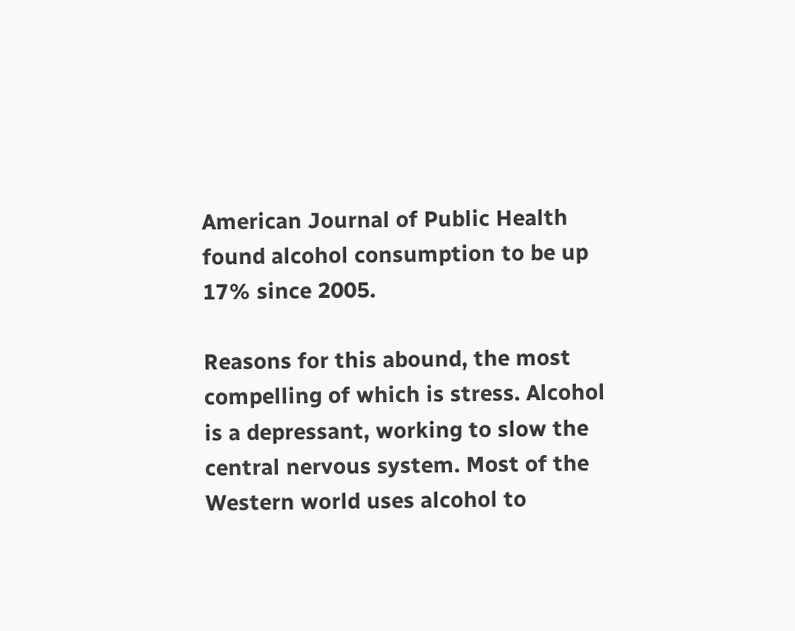American Journal of Public Health found alcohol consumption to be up 17% since 2005.

Reasons for this abound, the most compelling of which is stress. Alcohol is a depressant, working to slow the central nervous system. Most of the Western world uses alcohol to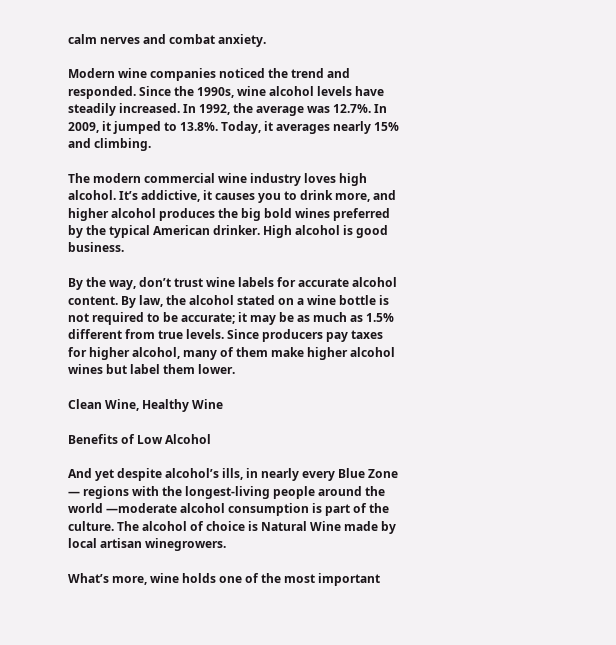calm nerves and combat anxiety.

Modern wine companies noticed the trend and responded. Since the 1990s, wine alcohol levels have steadily increased. In 1992, the average was 12.7%. In 2009, it jumped to 13.8%. Today, it averages nearly 15% and climbing.

The modern commercial wine industry loves high alcohol. It’s addictive, it causes you to drink more, and higher alcohol produces the big bold wines preferred by the typical American drinker. High alcohol is good business.

By the way, don’t trust wine labels for accurate alcohol content. By law, the alcohol stated on a wine bottle is not required to be accurate; it may be as much as 1.5% different from true levels. Since producers pay taxes for higher alcohol, many of them make higher alcohol wines but label them lower.

Clean Wine, Healthy Wine

Benefits of Low Alcohol

And yet despite alcohol’s ills, in nearly every Blue Zone — regions with the longest-living people around the world —moderate alcohol consumption is part of the culture. The alcohol of choice is Natural Wine made by local artisan winegrowers.

What’s more, wine holds one of the most important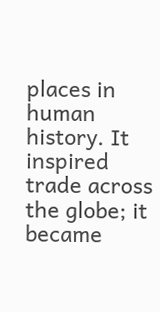places in human history. It inspired trade across the globe; it became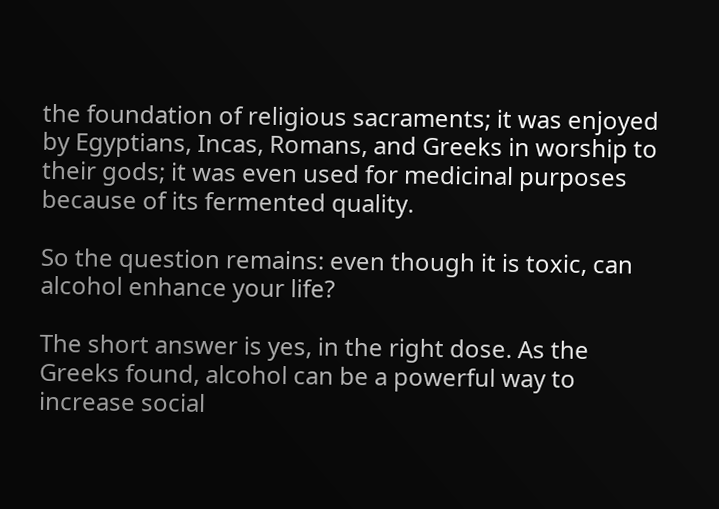the foundation of religious sacraments; it was enjoyed by Egyptians, Incas, Romans, and Greeks in worship to their gods; it was even used for medicinal purposes because of its fermented quality.

So the question remains: even though it is toxic, can alcohol enhance your life?

The short answer is yes, in the right dose. As the Greeks found, alcohol can be a powerful way to increase social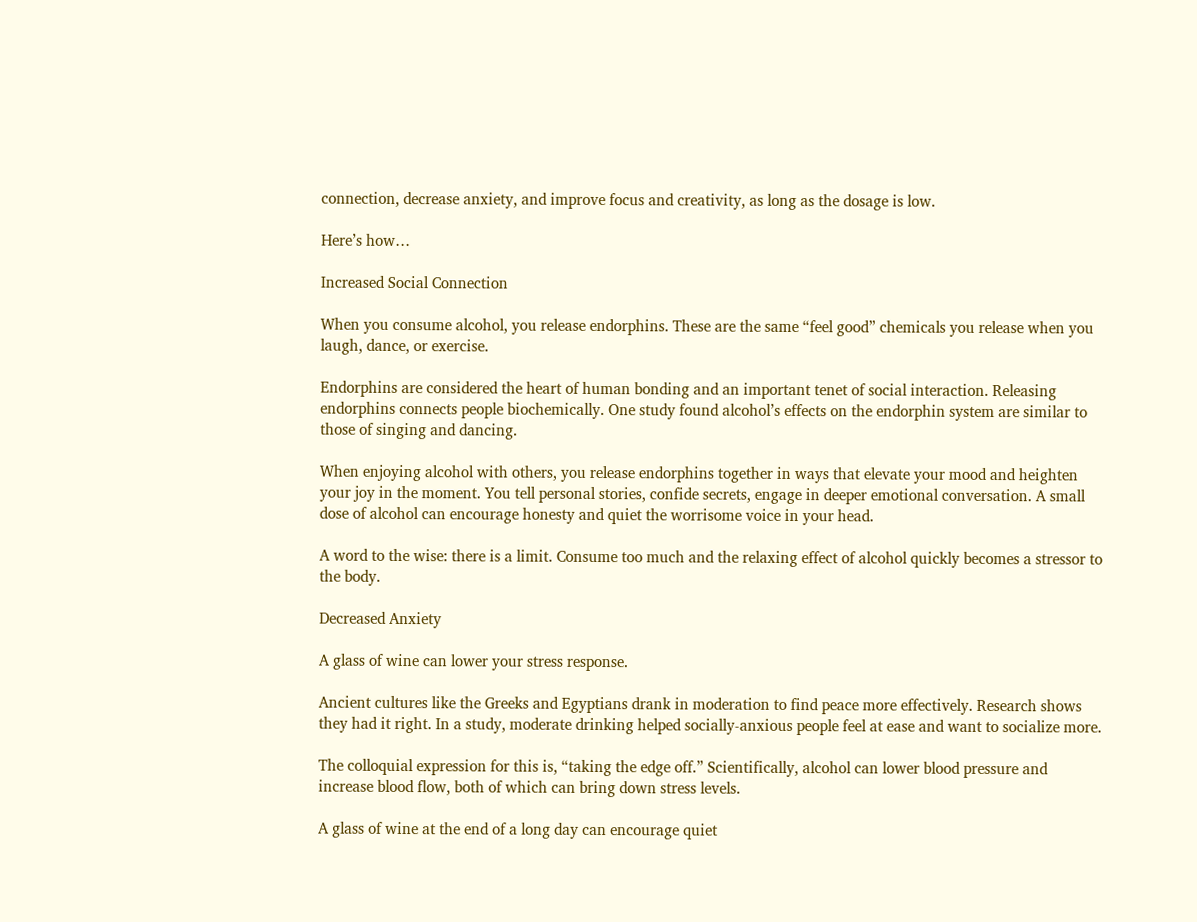connection, decrease anxiety, and improve focus and creativity, as long as the dosage is low.

Here’s how…

Increased Social Connection

When you consume alcohol, you release endorphins. These are the same “feel good” chemicals you release when you laugh, dance, or exercise.

Endorphins are considered the heart of human bonding and an important tenet of social interaction. Releasing endorphins connects people biochemically. One study found alcohol’s effects on the endorphin system are similar to those of singing and dancing.

When enjoying alcohol with others, you release endorphins together in ways that elevate your mood and heighten your joy in the moment. You tell personal stories, confide secrets, engage in deeper emotional conversation. A small dose of alcohol can encourage honesty and quiet the worrisome voice in your head.

A word to the wise: there is a limit. Consume too much and the relaxing effect of alcohol quickly becomes a stressor to the body.

Decreased Anxiety

A glass of wine can lower your stress response.

Ancient cultures like the Greeks and Egyptians drank in moderation to find peace more effectively. Research shows they had it right. In a study, moderate drinking helped socially-anxious people feel at ease and want to socialize more.

The colloquial expression for this is, “taking the edge off.” Scientifically, alcohol can lower blood pressure and increase blood flow, both of which can bring down stress levels.

A glass of wine at the end of a long day can encourage quiet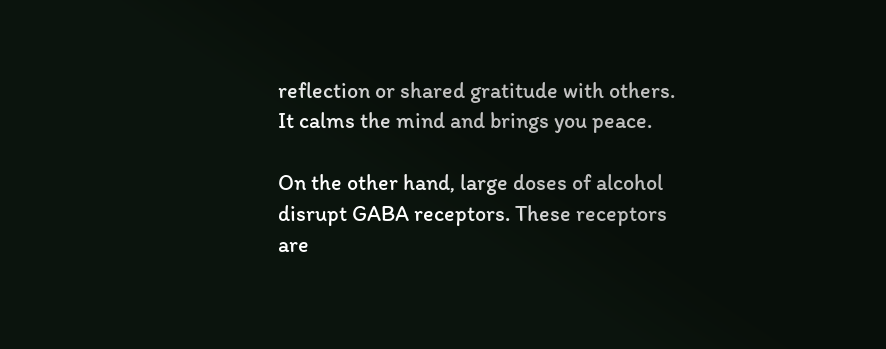reflection or shared gratitude with others. It calms the mind and brings you peace.

On the other hand, large doses of alcohol disrupt GABA receptors. These receptors are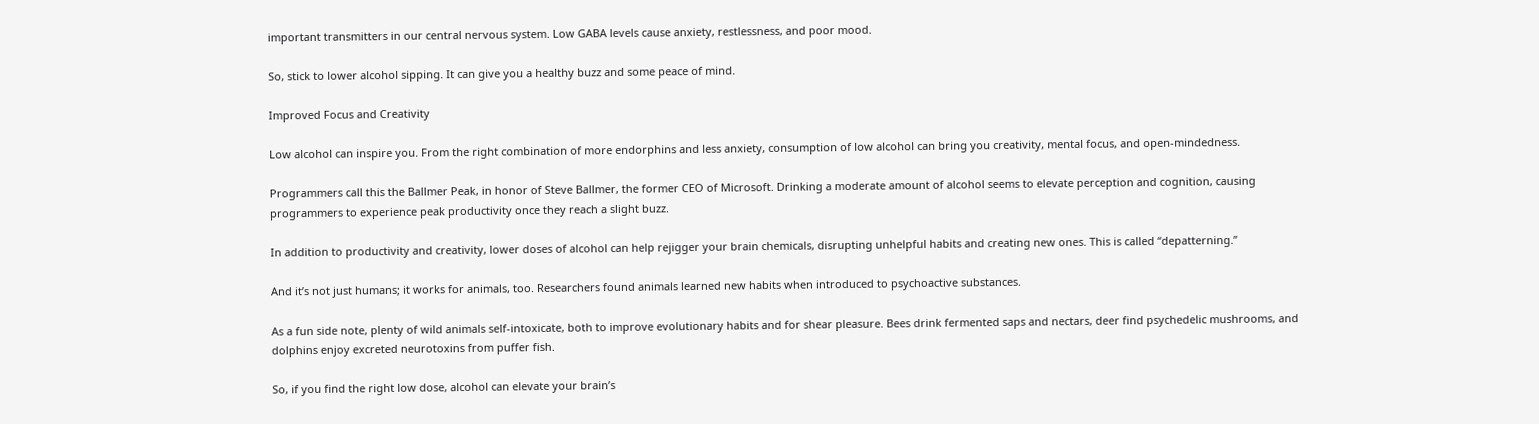important transmitters in our central nervous system. Low GABA levels cause anxiety, restlessness, and poor mood.

So, stick to lower alcohol sipping. It can give you a healthy buzz and some peace of mind.

Improved Focus and Creativity

Low alcohol can inspire you. From the right combination of more endorphins and less anxiety, consumption of low alcohol can bring you creativity, mental focus, and open-mindedness.

Programmers call this the Ballmer Peak, in honor of Steve Ballmer, the former CEO of Microsoft. Drinking a moderate amount of alcohol seems to elevate perception and cognition, causing programmers to experience peak productivity once they reach a slight buzz.

In addition to productivity and creativity, lower doses of alcohol can help rejigger your brain chemicals, disrupting unhelpful habits and creating new ones. This is called “depatterning.”

And it’s not just humans; it works for animals, too. Researchers found animals learned new habits when introduced to psychoactive substances.

As a fun side note, plenty of wild animals self-intoxicate, both to improve evolutionary habits and for shear pleasure. Bees drink fermented saps and nectars, deer find psychedelic mushrooms, and dolphins enjoy excreted neurotoxins from puffer fish.

So, if you find the right low dose, alcohol can elevate your brain’s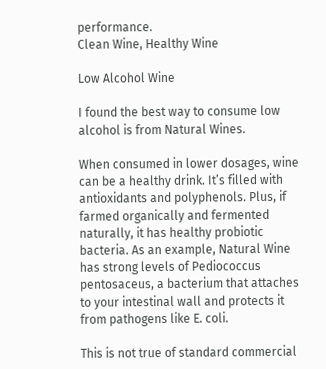performance.
Clean Wine, Healthy Wine

Low Alcohol Wine

I found the best way to consume low alcohol is from Natural Wines.

When consumed in lower dosages, wine can be a healthy drink. It’s filled with antioxidants and polyphenols. Plus, if farmed organically and fermented naturally, it has healthy probiotic bacteria. As an example, Natural Wine has strong levels of Pediococcus pentosaceus, a bacterium that attaches to your intestinal wall and protects it from pathogens like E. coli.

This is not true of standard commercial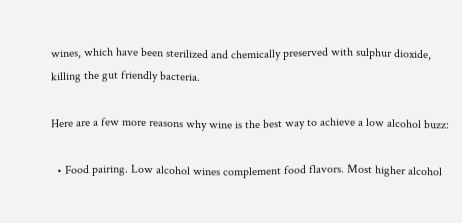wines, which have been sterilized and chemically preserved with sulphur dioxide, killing the gut friendly bacteria.

Here are a few more reasons why wine is the best way to achieve a low alcohol buzz:

  • Food pairing. Low alcohol wines complement food flavors. Most higher alcohol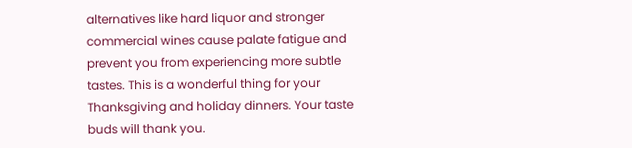alternatives like hard liquor and stronger commercial wines cause palate fatigue and prevent you from experiencing more subtle tastes. This is a wonderful thing for your Thanksgiving and holiday dinners. Your taste buds will thank you.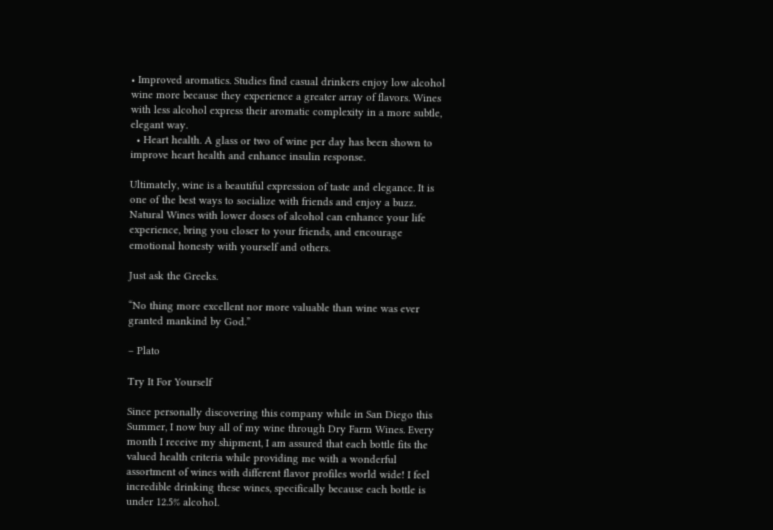• Improved aromatics. Studies find casual drinkers enjoy low alcohol wine more because they experience a greater array of flavors. Wines with less alcohol express their aromatic complexity in a more subtle, elegant way.
  • Heart health. A glass or two of wine per day has been shown to improve heart health and enhance insulin response.

Ultimately, wine is a beautiful expression of taste and elegance. It is one of the best ways to socialize with friends and enjoy a buzz. Natural Wines with lower doses of alcohol can enhance your life experience, bring you closer to your friends, and encourage emotional honesty with yourself and others.

Just ask the Greeks.

“No thing more excellent nor more valuable than wine was ever granted mankind by God.”

– Plato

Try It For Yourself

Since personally discovering this company while in San Diego this Summer, I now buy all of my wine through Dry Farm Wines. Every month I receive my shipment, I am assured that each bottle fits the valued health criteria while providing me with a wonderful assortment of wines with different flavor profiles world wide! I feel incredible drinking these wines, specifically because each bottle is under 12.5% alcohol.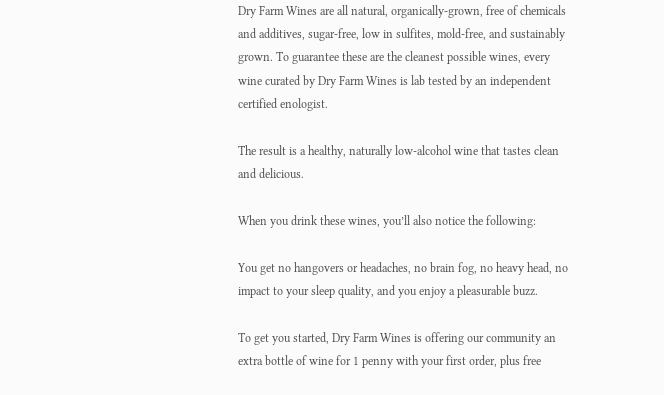Dry Farm Wines are all natural, organically-grown, free of chemicals and additives, sugar-free, low in sulfites, mold-free, and sustainably grown. To guarantee these are the cleanest possible wines, every wine curated by Dry Farm Wines is lab tested by an independent certified enologist.

The result is a healthy, naturally low-alcohol wine that tastes clean and delicious.

When you drink these wines, you’ll also notice the following:

You get no hangovers or headaches, no brain fog, no heavy head, no impact to your sleep quality, and you enjoy a pleasurable buzz.

To get you started, Dry Farm Wines is offering our community an extra bottle of wine for 1 penny with your first order, plus free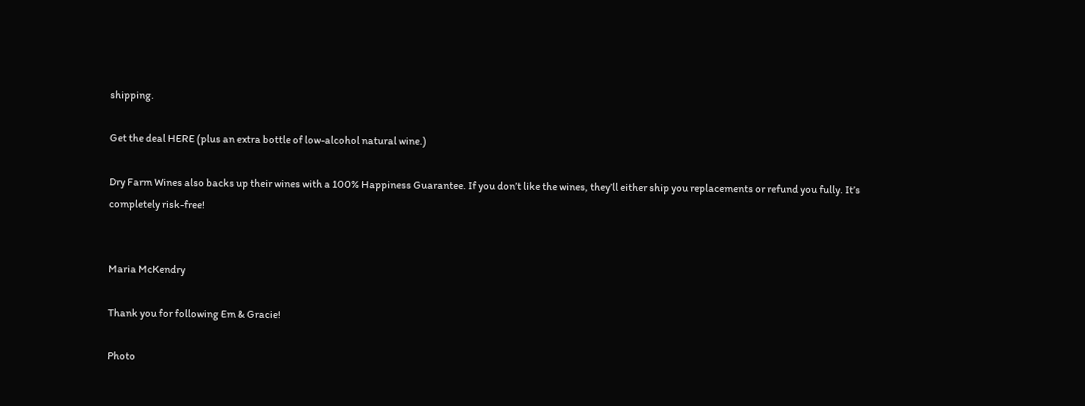shipping.

Get the deal HERE (plus an extra bottle of low-alcohol natural wine.)

Dry Farm Wines also backs up their wines with a 100% Happiness Guarantee. If you don’t like the wines, they’ll either ship you replacements or refund you fully. It’s completely risk-free!


Maria McKendry

Thank you for following Em & Gracie!

Photo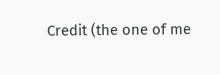Credit (the one of me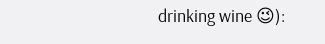drinking wine 😉):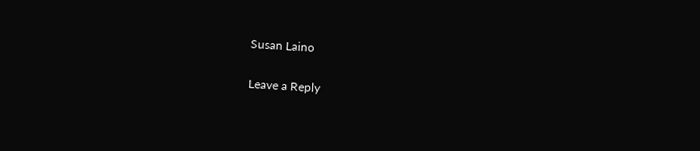Susan Laino

Leave a Reply